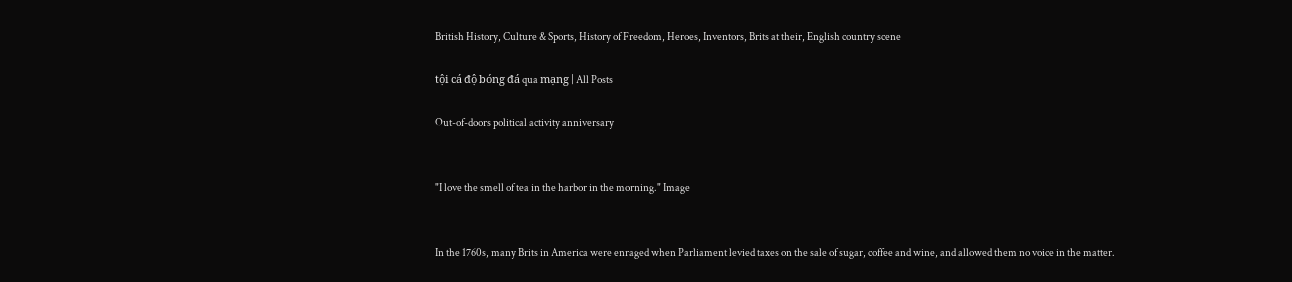British History, Culture & Sports, History of Freedom, Heroes, Inventors, Brits at their, English country scene

tội cá độ bóng đá qua mạng | All Posts

Out-of-doors political activity anniversary


"I love the smell of tea in the harbor in the morning." Image


In the 1760s, many Brits in America were enraged when Parliament levied taxes on the sale of sugar, coffee and wine, and allowed them no voice in the matter.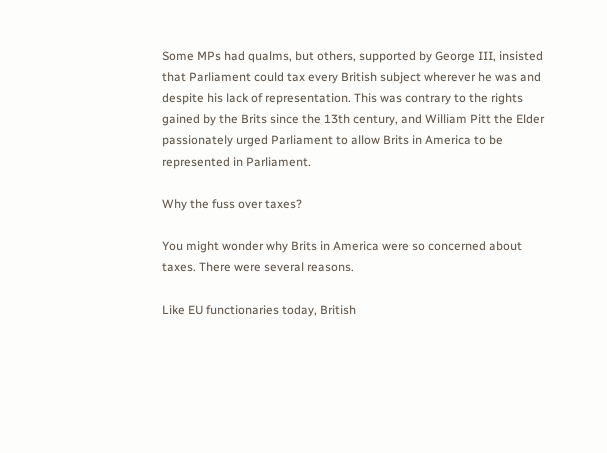Some MPs had qualms, but others, supported by George III, insisted that Parliament could tax every British subject wherever he was and despite his lack of representation. This was contrary to the rights gained by the Brits since the 13th century, and William Pitt the Elder passionately urged Parliament to allow Brits in America to be represented in Parliament.

Why the fuss over taxes?

You might wonder why Brits in America were so concerned about taxes. There were several reasons.

Like EU functionaries today, British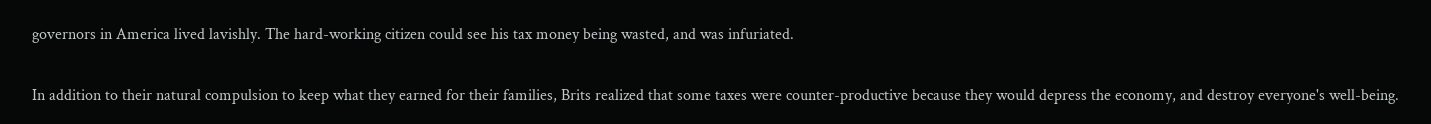governors in America lived lavishly. The hard-working citizen could see his tax money being wasted, and was infuriated.

In addition to their natural compulsion to keep what they earned for their families, Brits realized that some taxes were counter-productive because they would depress the economy, and destroy everyone's well-being.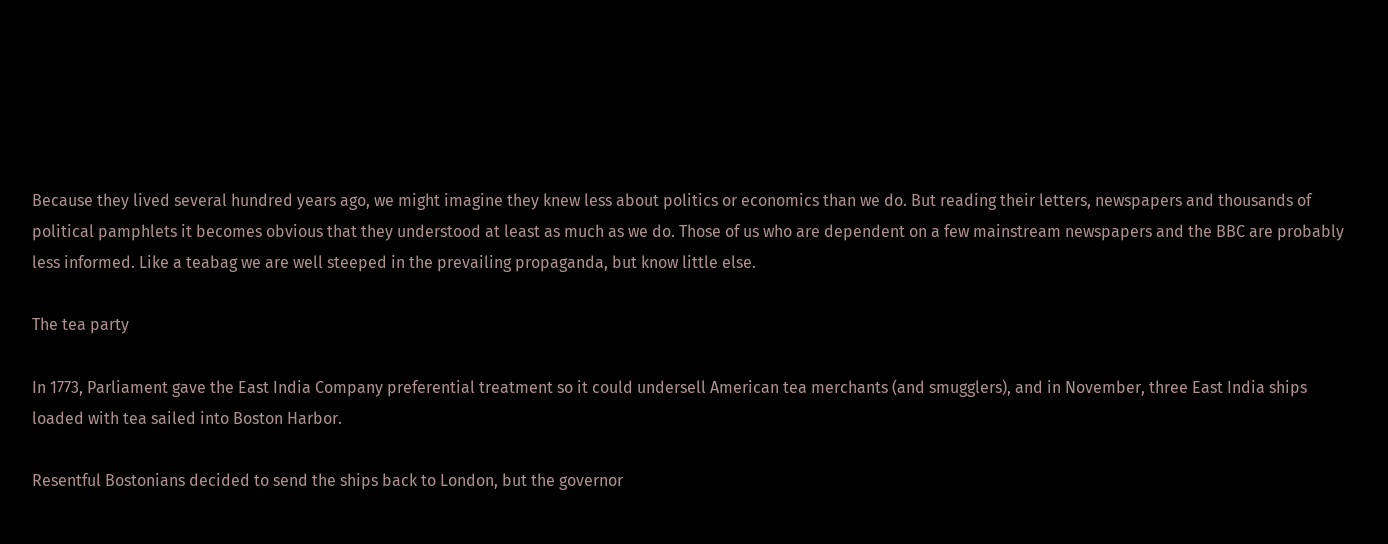Because they lived several hundred years ago, we might imagine they knew less about politics or economics than we do. But reading their letters, newspapers and thousands of political pamphlets it becomes obvious that they understood at least as much as we do. Those of us who are dependent on a few mainstream newspapers and the BBC are probably less informed. Like a teabag we are well steeped in the prevailing propaganda, but know little else.

The tea party

In 1773, Parliament gave the East India Company preferential treatment so it could undersell American tea merchants (and smugglers), and in November, three East India ships loaded with tea sailed into Boston Harbor.

Resentful Bostonians decided to send the ships back to London, but the governor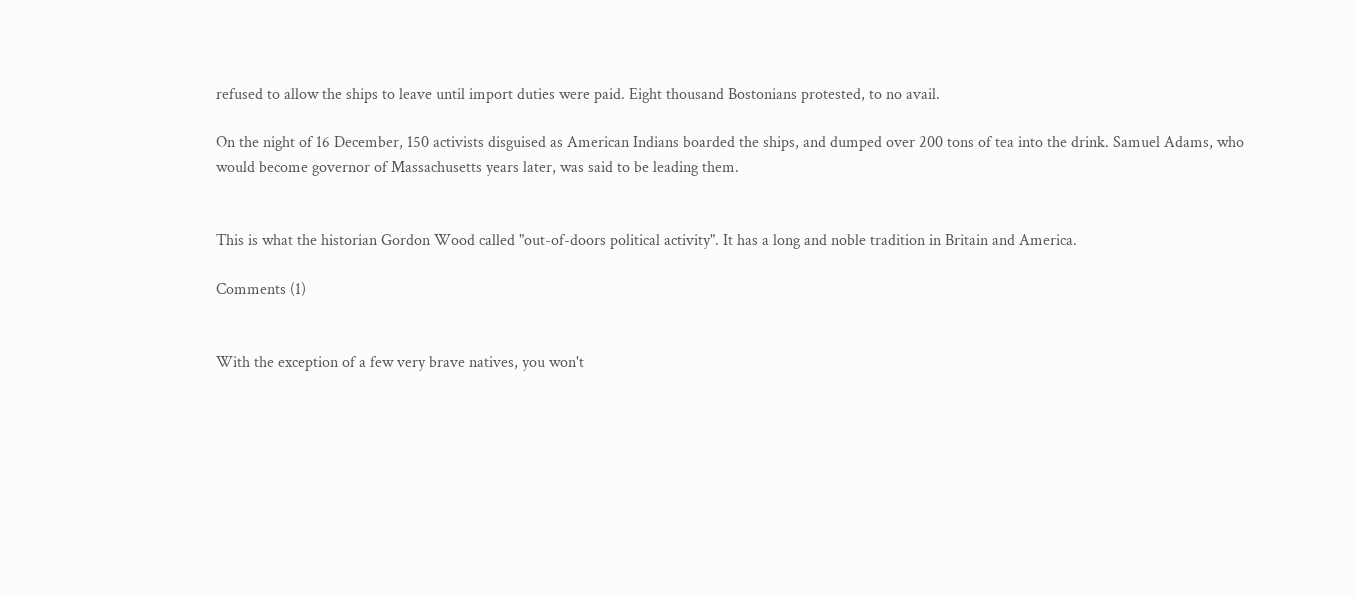refused to allow the ships to leave until import duties were paid. Eight thousand Bostonians protested, to no avail.

On the night of 16 December, 150 activists disguised as American Indians boarded the ships, and dumped over 200 tons of tea into the drink. Samuel Adams, who would become governor of Massachusetts years later, was said to be leading them.


This is what the historian Gordon Wood called "out-of-doors political activity". It has a long and noble tradition in Britain and America.

Comments (1)


With the exception of a few very brave natives, you won't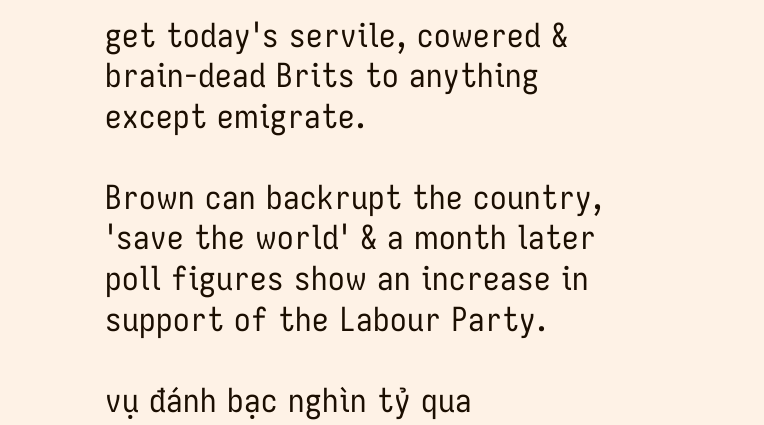get today's servile, cowered & brain-dead Brits to anything except emigrate.

Brown can backrupt the country, 'save the world' & a month later poll figures show an increase in support of the Labour Party.

vụ đánh bạc nghìn tỷ qua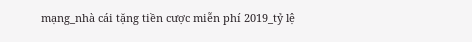mạng_nhà cái tặng tiền cược miễn phí 2019_tỷ lệ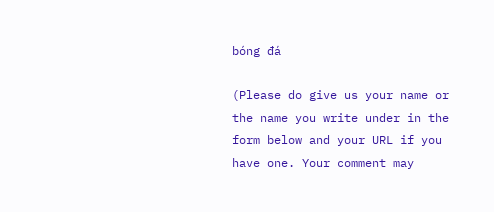bóng đá

(Please do give us your name or the name you write under in the form below and your URL if you have one. Your comment may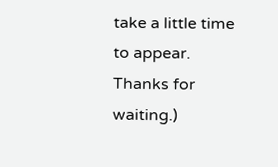take a little time to appear. Thanks for waiting.)